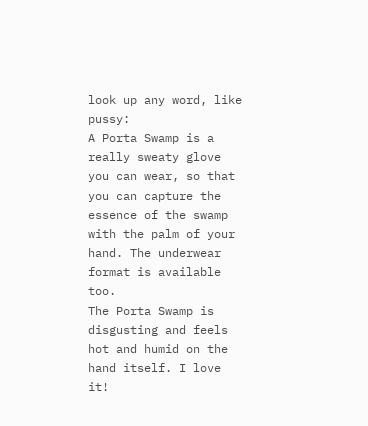look up any word, like pussy:
A Porta Swamp is a really sweaty glove you can wear, so that you can capture the essence of the swamp with the palm of your hand. The underwear format is available too.
The Porta Swamp is disgusting and feels hot and humid on the hand itself. I love it!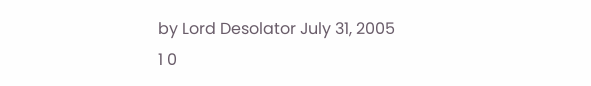by Lord Desolator July 31, 2005
1 0